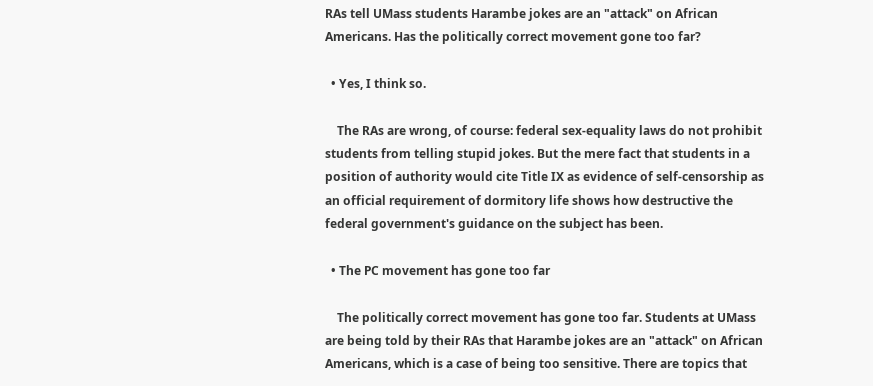RAs tell UMass students Harambe jokes are an "attack" on African Americans. Has the politically correct movement gone too far?

  • Yes, I think so.

    The RAs are wrong, of course: federal sex-equality laws do not prohibit students from telling stupid jokes. But the mere fact that students in a position of authority would cite Title IX as evidence of self-censorship as an official requirement of dormitory life shows how destructive the federal government's guidance on the subject has been.

  • The PC movement has gone too far

    The politically correct movement has gone too far. Students at UMass are being told by their RAs that Harambe jokes are an "attack" on African Americans, which is a case of being too sensitive. There are topics that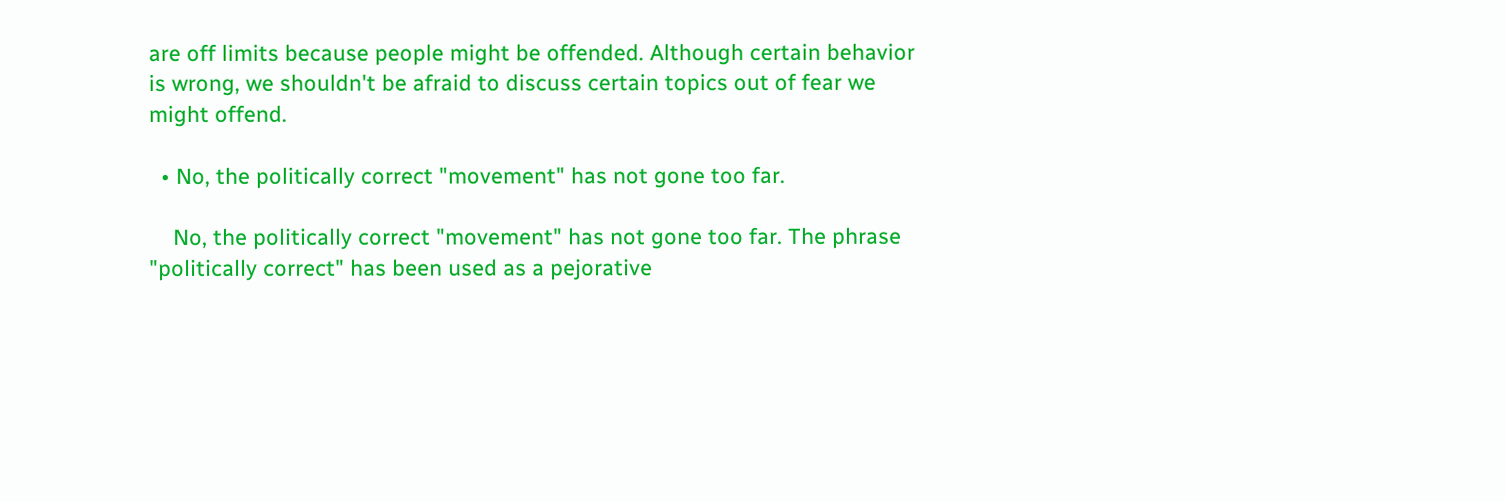are off limits because people might be offended. Although certain behavior is wrong, we shouldn't be afraid to discuss certain topics out of fear we might offend.

  • No, the politically correct "movement" has not gone too far.

    No, the politically correct "movement" has not gone too far. The phrase "politically correct" has been used as a pejorative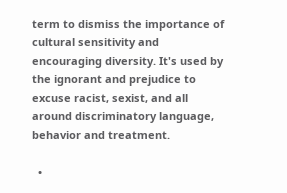term to dismiss the importance of cultural sensitivity and encouraging diversity. It's used by the ignorant and prejudice to excuse racist, sexist, and all around discriminatory language, behavior and treatment.

  •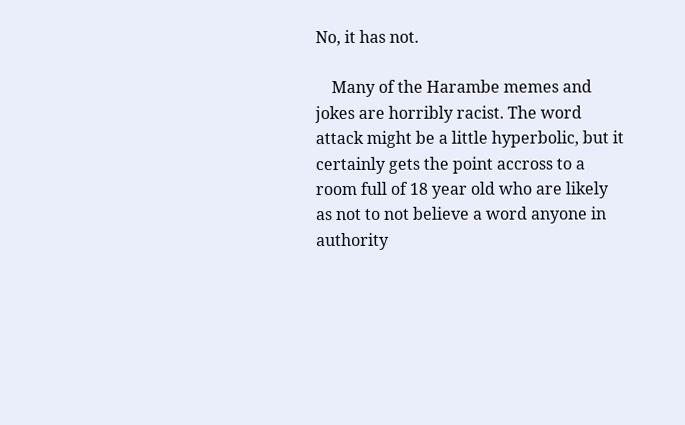No, it has not.

    Many of the Harambe memes and jokes are horribly racist. The word attack might be a little hyperbolic, but it certainly gets the point accross to a room full of 18 year old who are likely as not to not believe a word anyone in authority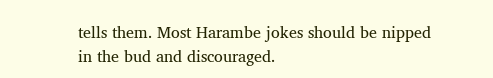tells them. Most Harambe jokes should be nipped in the bud and discouraged.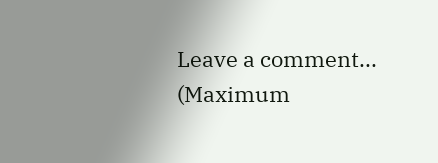Leave a comment...
(Maximum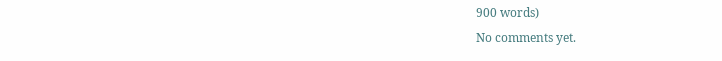900 words)
No comments yet.